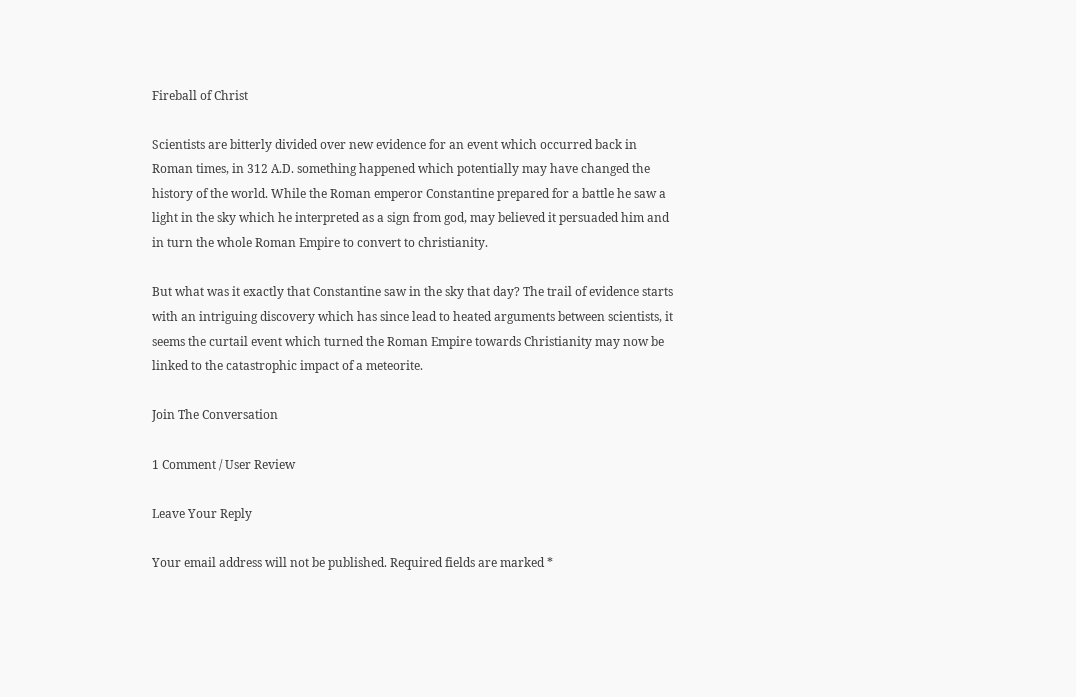Fireball of Christ

Scientists are bitterly divided over new evidence for an event which occurred back in Roman times, in 312 A.D. something happened which potentially may have changed the history of the world. While the Roman emperor Constantine prepared for a battle he saw a light in the sky which he interpreted as a sign from god, may believed it persuaded him and in turn the whole Roman Empire to convert to christianity.

But what was it exactly that Constantine saw in the sky that day? The trail of evidence starts with an intriguing discovery which has since lead to heated arguments between scientists, it seems the curtail event which turned the Roman Empire towards Christianity may now be linked to the catastrophic impact of a meteorite.

Join The Conversation

1 Comment / User Review

Leave Your Reply

Your email address will not be published. Required fields are marked *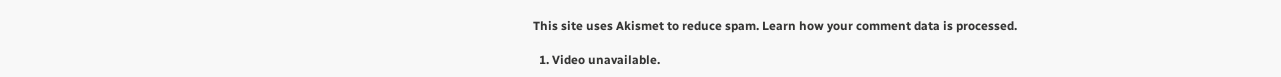This site uses Akismet to reduce spam. Learn how your comment data is processed.

  1. Video unavailable.